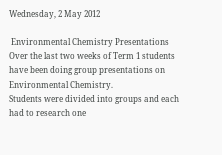Wednesday, 2 May 2012

 Environmental Chemistry Presentations
Over the last two weeks of Term 1 students have been doing group presentations on Environmental Chemistry.
Students were divided into groups and each had to research one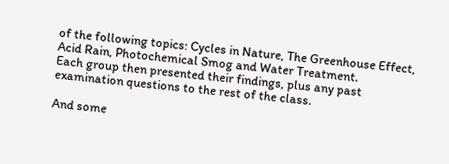of the following topics: Cycles in Nature, The Greenhouse Effect,  Acid Rain, Photochemical Smog and Water Treatment.
Each group then presented their findings, plus any past examination questions to the rest of the class.

And some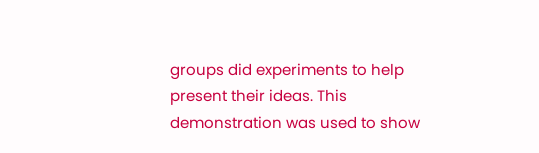groups did experiments to help present their ideas. This demonstration was used to show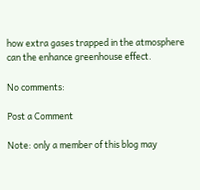how extra gases trapped in the atmosphere can the enhance greenhouse effect.

No comments:

Post a Comment

Note: only a member of this blog may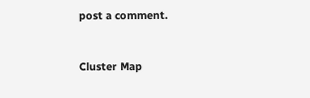post a comment.


Cluster Map